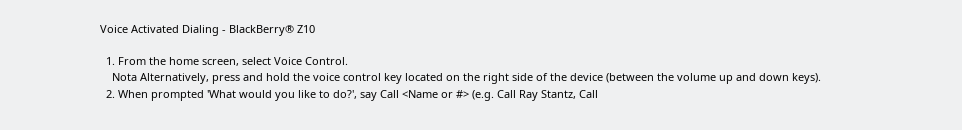Voice Activated Dialing - BlackBerry® Z10

  1. From the home screen, select Voice Control.
    Nota Alternatively, press and hold the voice control key located on the right side of the device (between the volume up and down keys).
  2. When prompted 'What would you like to do?', say Call <Name or #> (e.g. Call Ray Stantz, Call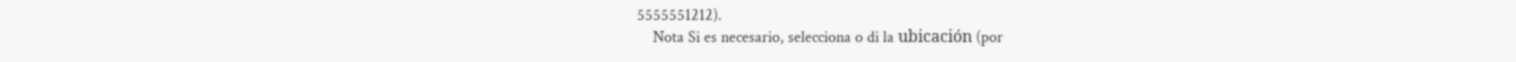5555551212).
    Nota Si es necesario, selecciona o di la ubicación (por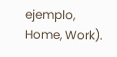ejemplo, Home, Work).